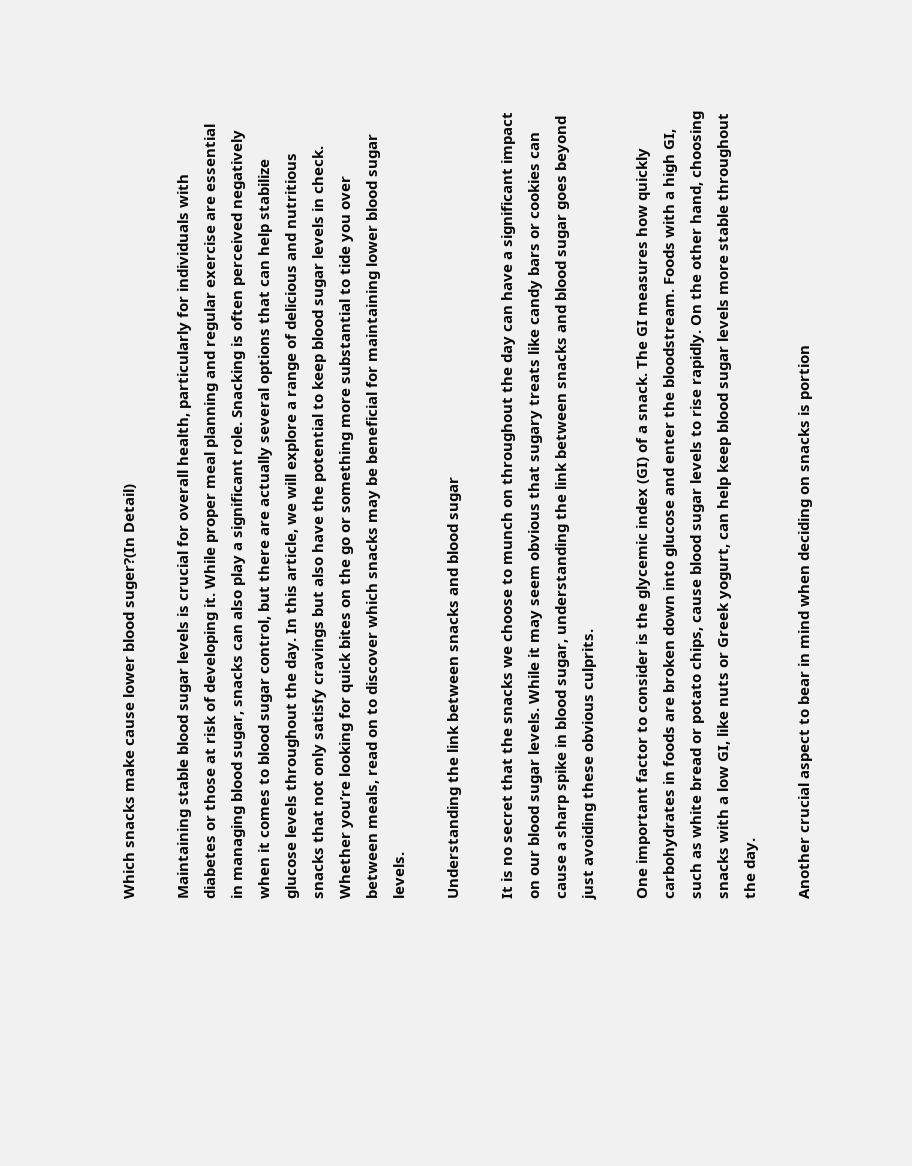Which snacks make cause lower blood suger?(In Detail)

Maintaining stable blood sugar levels is crucial for overall health, particularly for individuals with diabetes or those at risk of developing it. While proper meal planning and regular exercise are essential in managing blood sugar, snacks can also play a significant role. Snacking is often perceived negatively when it comes to blood sugar control, but there are actually several options that can help stabilize glucose levels throughout the day. In this article, we will explore a range of delicious and nutritious snacks that not only satisfy cravings but also have the potential to keep blood sugar levels in check. Whether you’re looking for quick bites on the go or something more substantial to tide you over between meals, read on to discover which snacks may be beneficial for maintaining lower blood sugar levels.

Understanding the link between snacks and blood sugar

It is no secret that the snacks we choose to munch on throughout the day can have a significant impact on our blood sugar levels. While it may seem obvious that sugary treats like candy bars or cookies can cause a sharp spike in blood sugar, understanding the link between snacks and blood sugar goes beyond just avoiding these obvious culprits.

One important factor to consider is the glycemic index (GI) of a snack. The GI measures how quickly carbohydrates in foods are broken down into glucose and enter the bloodstream. Foods with a high GI, such as white bread or potato chips, cause blood sugar levels to rise rapidly. On the other hand, choosing snacks with a low GI, like nuts or Greek yogurt, can help keep blood sugar levels more stable throughout the day.

Another crucial aspect to bear in mind when deciding on snacks is portion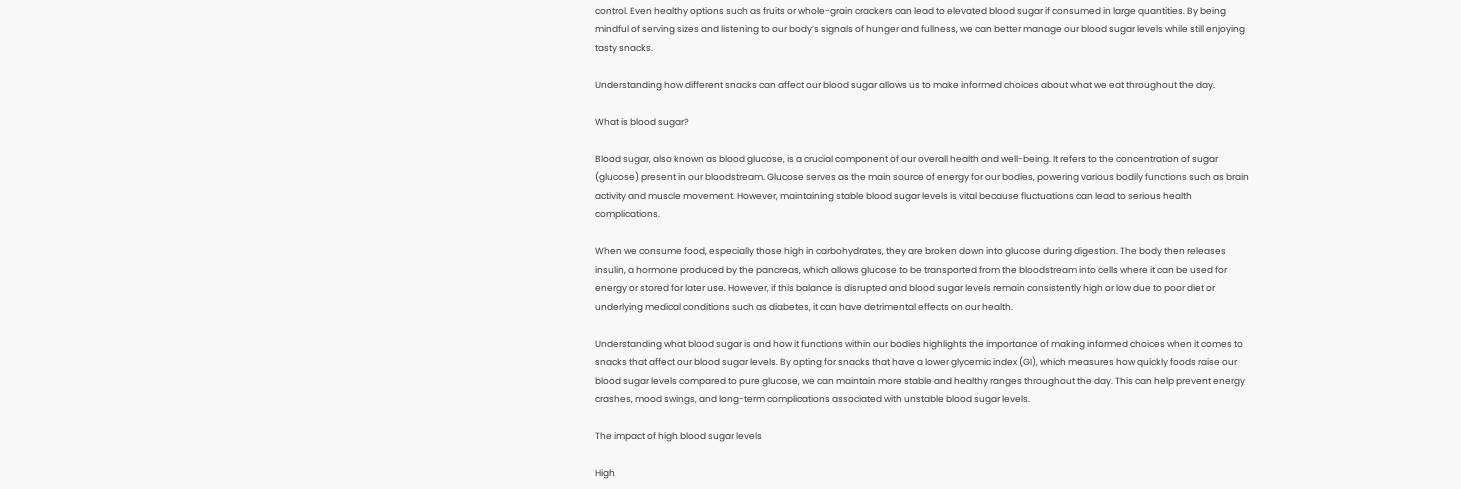control. Even healthy options such as fruits or whole-grain crackers can lead to elevated blood sugar if consumed in large quantities. By being mindful of serving sizes and listening to our body’s signals of hunger and fullness, we can better manage our blood sugar levels while still enjoying tasty snacks.

Understanding how different snacks can affect our blood sugar allows us to make informed choices about what we eat throughout the day.

What is blood sugar?

Blood sugar, also known as blood glucose, is a crucial component of our overall health and well-being. It refers to the concentration of sugar (glucose) present in our bloodstream. Glucose serves as the main source of energy for our bodies, powering various bodily functions such as brain activity and muscle movement. However, maintaining stable blood sugar levels is vital because fluctuations can lead to serious health complications.

When we consume food, especially those high in carbohydrates, they are broken down into glucose during digestion. The body then releases insulin, a hormone produced by the pancreas, which allows glucose to be transported from the bloodstream into cells where it can be used for energy or stored for later use. However, if this balance is disrupted and blood sugar levels remain consistently high or low due to poor diet or underlying medical conditions such as diabetes, it can have detrimental effects on our health.

Understanding what blood sugar is and how it functions within our bodies highlights the importance of making informed choices when it comes to snacks that affect our blood sugar levels. By opting for snacks that have a lower glycemic index (GI), which measures how quickly foods raise our blood sugar levels compared to pure glucose, we can maintain more stable and healthy ranges throughout the day. This can help prevent energy crashes, mood swings, and long-term complications associated with unstable blood sugar levels.

The impact of high blood sugar levels

High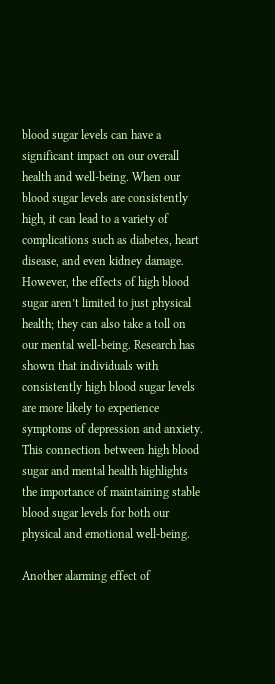blood sugar levels can have a significant impact on our overall health and well-being. When our blood sugar levels are consistently high, it can lead to a variety of complications such as diabetes, heart disease, and even kidney damage. However, the effects of high blood sugar aren’t limited to just physical health; they can also take a toll on our mental well-being. Research has shown that individuals with consistently high blood sugar levels are more likely to experience symptoms of depression and anxiety. This connection between high blood sugar and mental health highlights the importance of maintaining stable blood sugar levels for both our physical and emotional well-being.

Another alarming effect of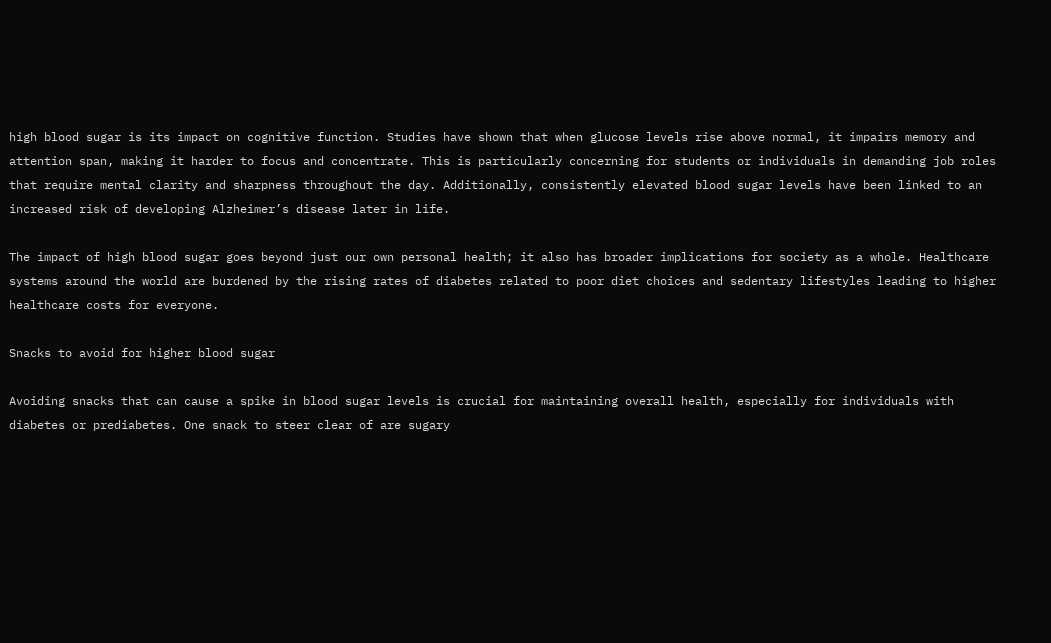high blood sugar is its impact on cognitive function. Studies have shown that when glucose levels rise above normal, it impairs memory and attention span, making it harder to focus and concentrate. This is particularly concerning for students or individuals in demanding job roles that require mental clarity and sharpness throughout the day. Additionally, consistently elevated blood sugar levels have been linked to an increased risk of developing Alzheimer’s disease later in life.

The impact of high blood sugar goes beyond just our own personal health; it also has broader implications for society as a whole. Healthcare systems around the world are burdened by the rising rates of diabetes related to poor diet choices and sedentary lifestyles leading to higher healthcare costs for everyone.

Snacks to avoid for higher blood sugar

Avoiding snacks that can cause a spike in blood sugar levels is crucial for maintaining overall health, especially for individuals with diabetes or prediabetes. One snack to steer clear of are sugary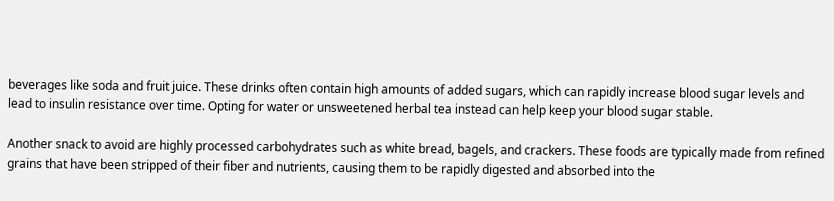beverages like soda and fruit juice. These drinks often contain high amounts of added sugars, which can rapidly increase blood sugar levels and lead to insulin resistance over time. Opting for water or unsweetened herbal tea instead can help keep your blood sugar stable.

Another snack to avoid are highly processed carbohydrates such as white bread, bagels, and crackers. These foods are typically made from refined grains that have been stripped of their fiber and nutrients, causing them to be rapidly digested and absorbed into the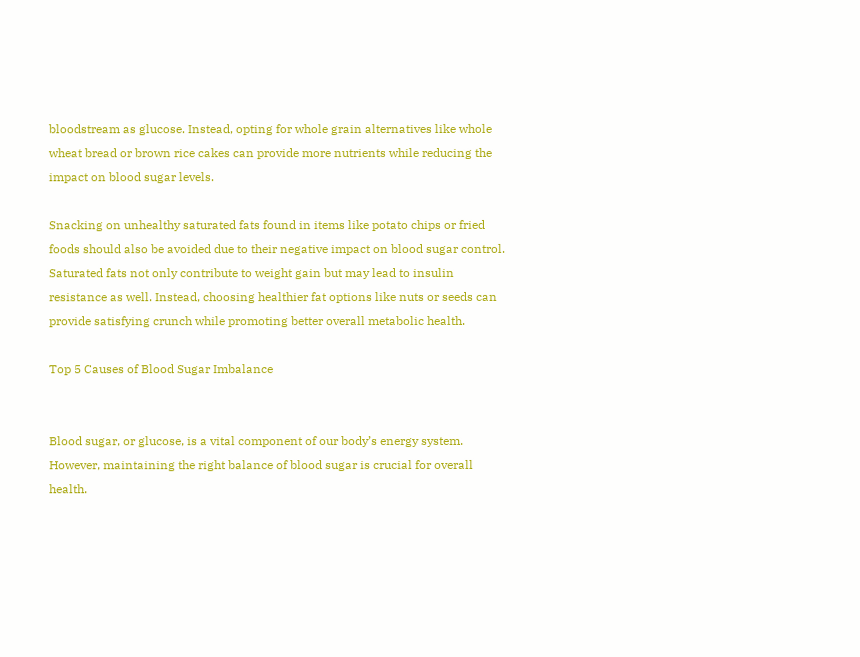bloodstream as glucose. Instead, opting for whole grain alternatives like whole wheat bread or brown rice cakes can provide more nutrients while reducing the impact on blood sugar levels.

Snacking on unhealthy saturated fats found in items like potato chips or fried foods should also be avoided due to their negative impact on blood sugar control. Saturated fats not only contribute to weight gain but may lead to insulin resistance as well. Instead, choosing healthier fat options like nuts or seeds can provide satisfying crunch while promoting better overall metabolic health.

Top 5 Causes of Blood Sugar Imbalance


Blood sugar, or glucose, is a vital component of our body’s energy system. However, maintaining the right balance of blood sugar is crucial for overall health.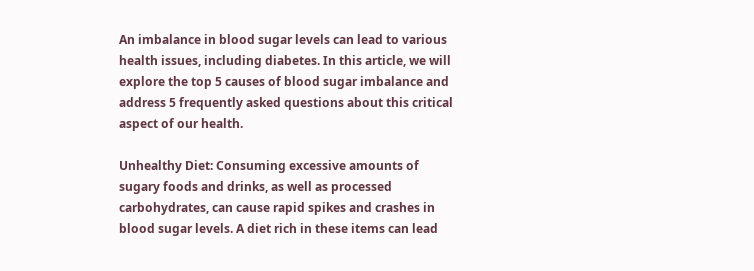An imbalance in blood sugar levels can lead to various health issues, including diabetes. In this article, we will explore the top 5 causes of blood sugar imbalance and address 5 frequently asked questions about this critical aspect of our health.

Unhealthy Diet: Consuming excessive amounts of sugary foods and drinks, as well as processed carbohydrates, can cause rapid spikes and crashes in blood sugar levels. A diet rich in these items can lead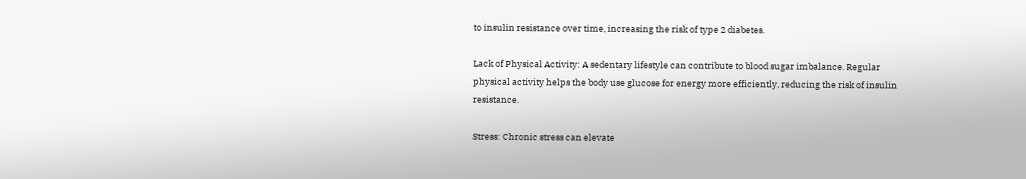to insulin resistance over time, increasing the risk of type 2 diabetes.

Lack of Physical Activity: A sedentary lifestyle can contribute to blood sugar imbalance. Regular physical activity helps the body use glucose for energy more efficiently, reducing the risk of insulin resistance.

Stress: Chronic stress can elevate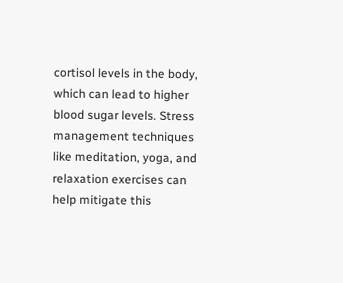cortisol levels in the body, which can lead to higher blood sugar levels. Stress management techniques like meditation, yoga, and relaxation exercises can help mitigate this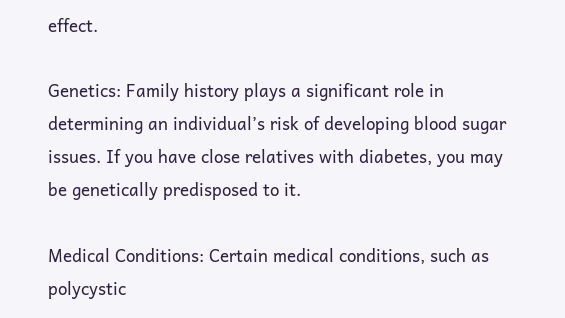effect.

Genetics: Family history plays a significant role in determining an individual’s risk of developing blood sugar issues. If you have close relatives with diabetes, you may be genetically predisposed to it.

Medical Conditions: Certain medical conditions, such as polycystic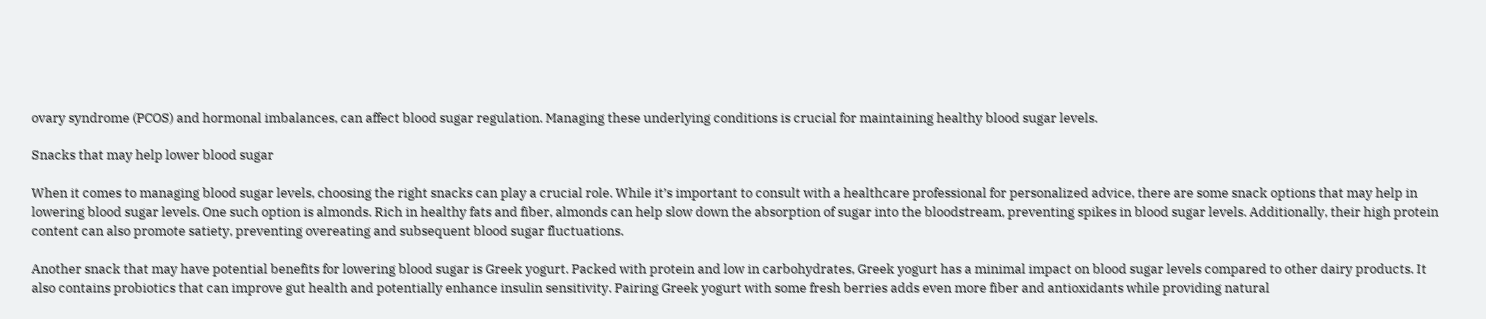ovary syndrome (PCOS) and hormonal imbalances, can affect blood sugar regulation. Managing these underlying conditions is crucial for maintaining healthy blood sugar levels.

Snacks that may help lower blood sugar

When it comes to managing blood sugar levels, choosing the right snacks can play a crucial role. While it’s important to consult with a healthcare professional for personalized advice, there are some snack options that may help in lowering blood sugar levels. One such option is almonds. Rich in healthy fats and fiber, almonds can help slow down the absorption of sugar into the bloodstream, preventing spikes in blood sugar levels. Additionally, their high protein content can also promote satiety, preventing overeating and subsequent blood sugar fluctuations.

Another snack that may have potential benefits for lowering blood sugar is Greek yogurt. Packed with protein and low in carbohydrates, Greek yogurt has a minimal impact on blood sugar levels compared to other dairy products. It also contains probiotics that can improve gut health and potentially enhance insulin sensitivity. Pairing Greek yogurt with some fresh berries adds even more fiber and antioxidants while providing natural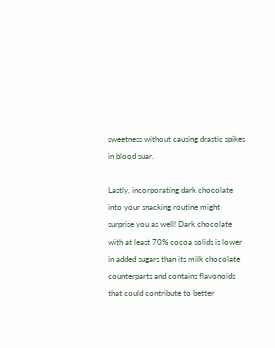sweetness without causing drastic spikes in blood suar.

Lastly, incorporating dark chocolate into your snacking routine might surprise you as well! Dark chocolate with at least 70% cocoa solids is lower in added sugars than its milk chocolate counterparts and contains flavonoids that could contribute to better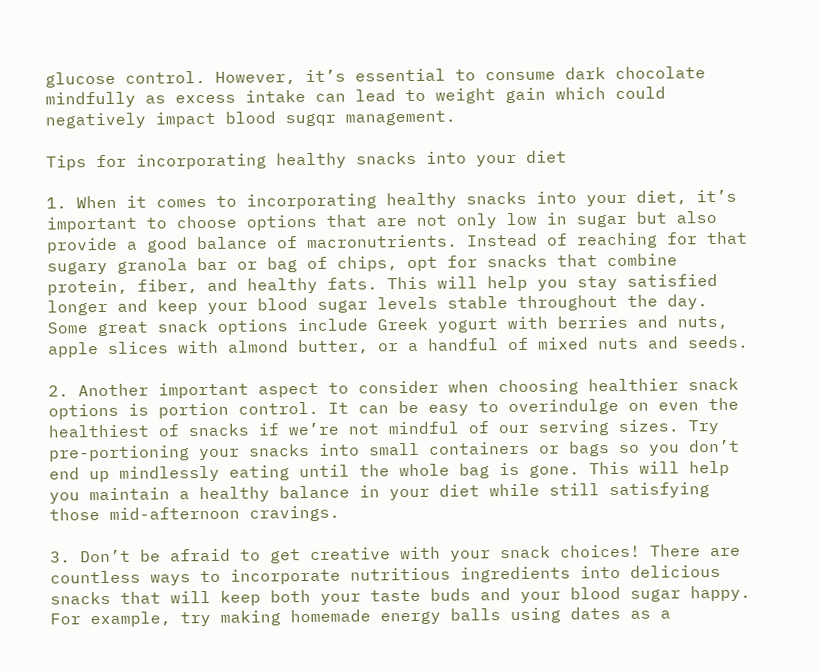glucose control. However, it’s essential to consume dark chocolate mindfully as excess intake can lead to weight gain which could negatively impact blood sugqr management.

Tips for incorporating healthy snacks into your diet

1. When it comes to incorporating healthy snacks into your diet, it’s important to choose options that are not only low in sugar but also provide a good balance of macronutrients. Instead of reaching for that sugary granola bar or bag of chips, opt for snacks that combine protein, fiber, and healthy fats. This will help you stay satisfied longer and keep your blood sugar levels stable throughout the day. Some great snack options include Greek yogurt with berries and nuts, apple slices with almond butter, or a handful of mixed nuts and seeds.

2. Another important aspect to consider when choosing healthier snack options is portion control. It can be easy to overindulge on even the healthiest of snacks if we’re not mindful of our serving sizes. Try pre-portioning your snacks into small containers or bags so you don’t end up mindlessly eating until the whole bag is gone. This will help you maintain a healthy balance in your diet while still satisfying those mid-afternoon cravings.

3. Don’t be afraid to get creative with your snack choices! There are countless ways to incorporate nutritious ingredients into delicious snacks that will keep both your taste buds and your blood sugar happy. For example, try making homemade energy balls using dates as a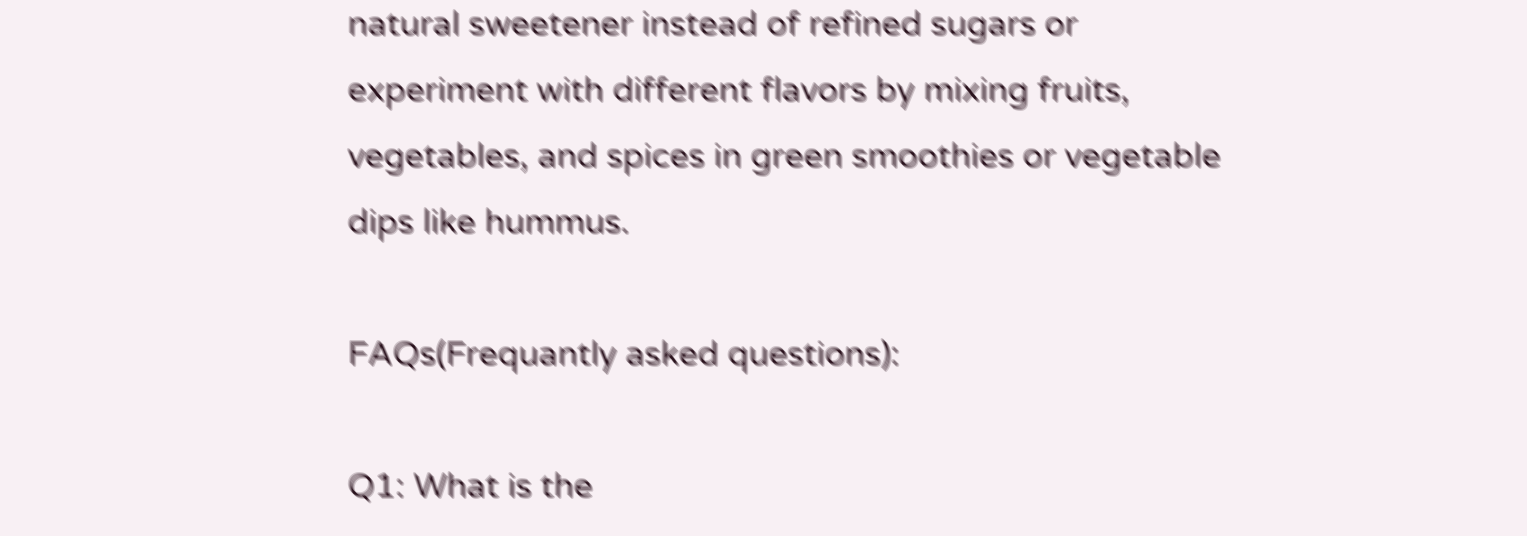natural sweetener instead of refined sugars or experiment with different flavors by mixing fruits, vegetables, and spices in green smoothies or vegetable dips like hummus.

FAQs(Frequantly asked questions):

Q1: What is the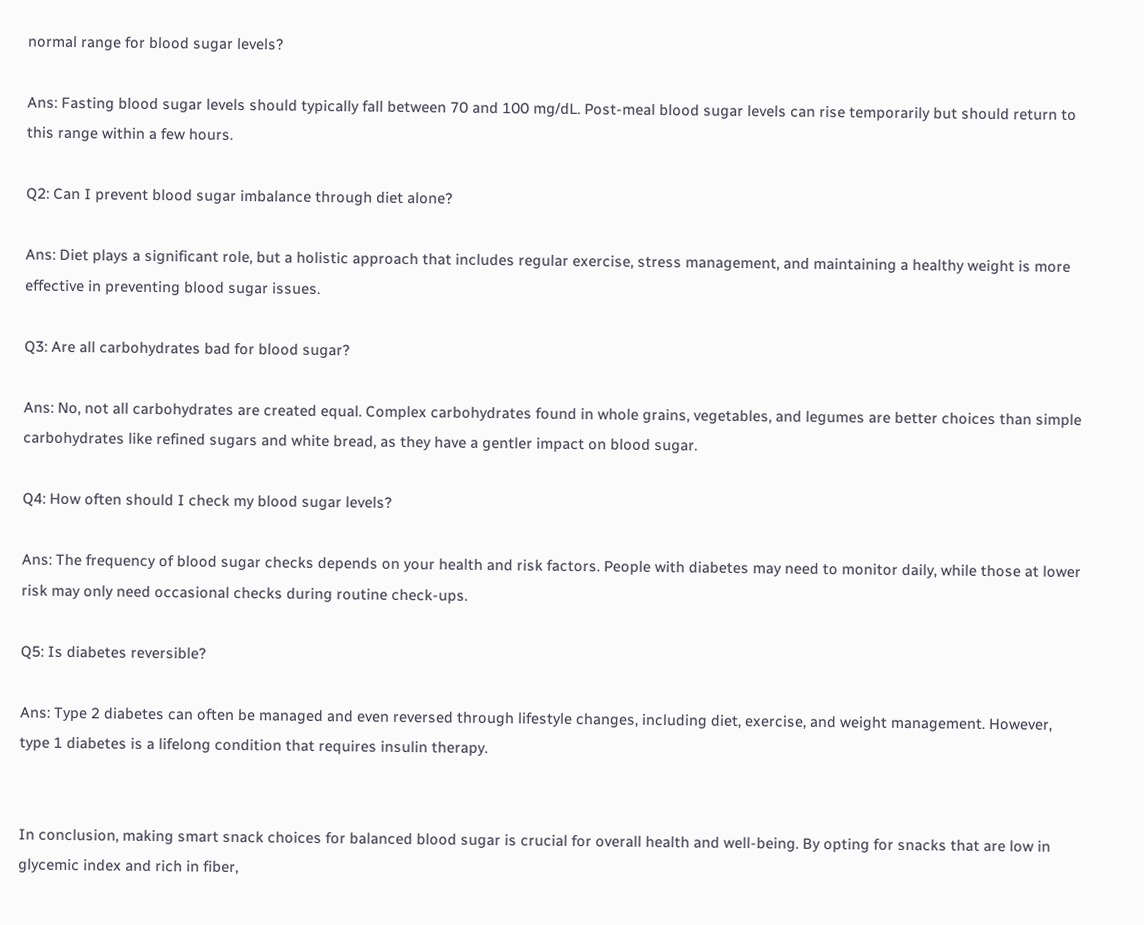normal range for blood sugar levels?

Ans: Fasting blood sugar levels should typically fall between 70 and 100 mg/dL. Post-meal blood sugar levels can rise temporarily but should return to this range within a few hours.

Q2: Can I prevent blood sugar imbalance through diet alone?

Ans: Diet plays a significant role, but a holistic approach that includes regular exercise, stress management, and maintaining a healthy weight is more effective in preventing blood sugar issues.

Q3: Are all carbohydrates bad for blood sugar?

Ans: No, not all carbohydrates are created equal. Complex carbohydrates found in whole grains, vegetables, and legumes are better choices than simple carbohydrates like refined sugars and white bread, as they have a gentler impact on blood sugar.

Q4: How often should I check my blood sugar levels?

Ans: The frequency of blood sugar checks depends on your health and risk factors. People with diabetes may need to monitor daily, while those at lower risk may only need occasional checks during routine check-ups.

Q5: Is diabetes reversible?

Ans: Type 2 diabetes can often be managed and even reversed through lifestyle changes, including diet, exercise, and weight management. However, type 1 diabetes is a lifelong condition that requires insulin therapy.


In conclusion, making smart snack choices for balanced blood sugar is crucial for overall health and well-being. By opting for snacks that are low in glycemic index and rich in fiber,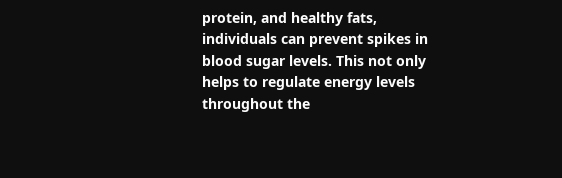protein, and healthy fats, individuals can prevent spikes in blood sugar levels. This not only helps to regulate energy levels throughout the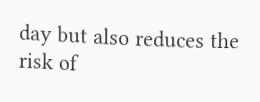day but also reduces the risk of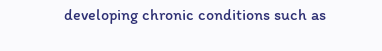developing chronic conditions such as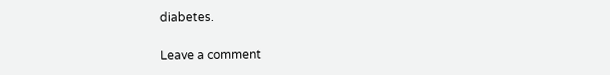diabetes.

Leave a comment